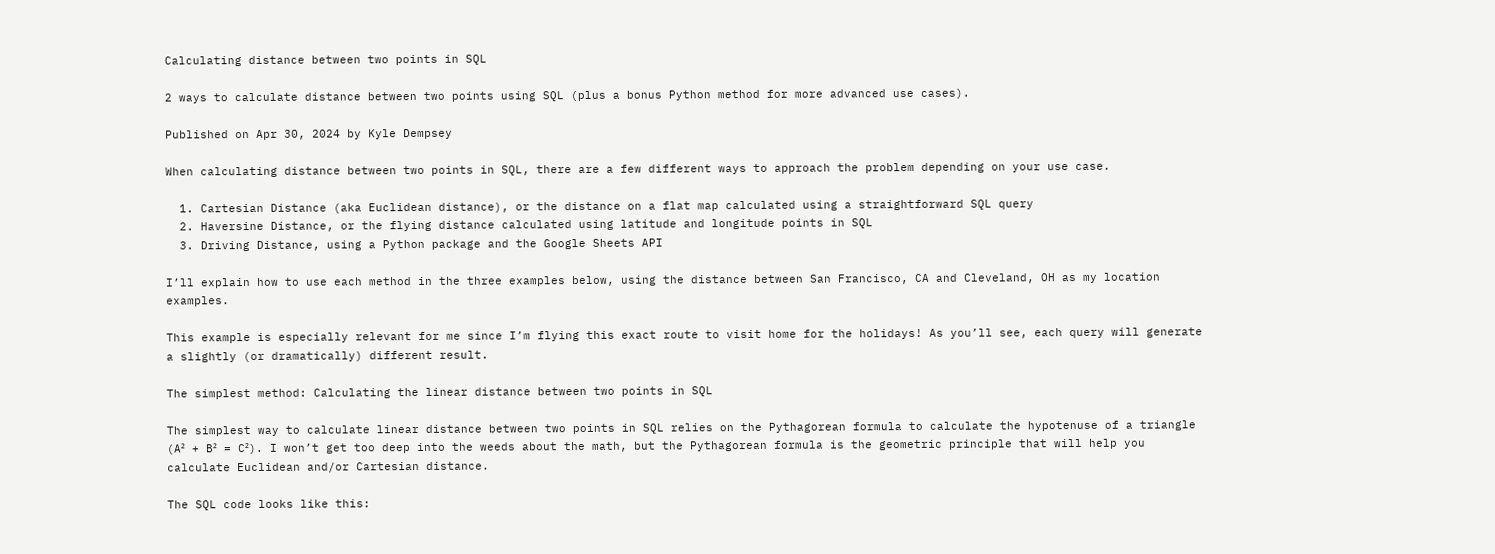Calculating distance between two points in SQL

2 ways to calculate distance between two points using SQL (plus a bonus Python method for more advanced use cases).

Published on Apr 30, 2024 by Kyle Dempsey

When calculating distance between two points in SQL, there are a few different ways to approach the problem depending on your use case.

  1. Cartesian Distance (aka Euclidean distance), or the distance on a flat map calculated using a straightforward SQL query
  2. Haversine Distance, or the flying distance calculated using latitude and longitude points in SQL
  3. Driving Distance, using a Python package and the Google Sheets API

I’ll explain how to use each method in the three examples below, using the distance between San Francisco, CA and Cleveland, OH as my location examples.

This example is especially relevant for me since I’m flying this exact route to visit home for the holidays! As you’ll see, each query will generate a slightly (or dramatically) different result.

The simplest method: Calculating the linear distance between two points in SQL

The simplest way to calculate linear distance between two points in SQL relies on the Pythagorean formula to calculate the hypotenuse of a triangle (A² + B² = C²). I won’t get too deep into the weeds about the math, but the Pythagorean formula is the geometric principle that will help you calculate Euclidean and/or Cartesian distance.

The SQL code looks like this: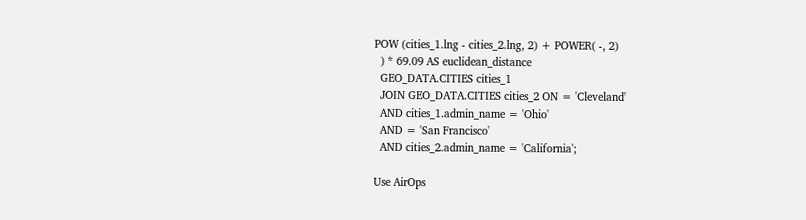POW (cities_1.lng - cities_2.lng, 2) + POWER( -, 2)
  ) * 69.09 AS euclidean_distance
  GEO_DATA.CITIES cities_1
  JOIN GEO_DATA.CITIES cities_2 ON = 'Cleveland'
  AND cities_1.admin_name = 'Ohio'
  AND = 'San Francisco'
  AND cities_2.admin_name = 'California';

Use AirOps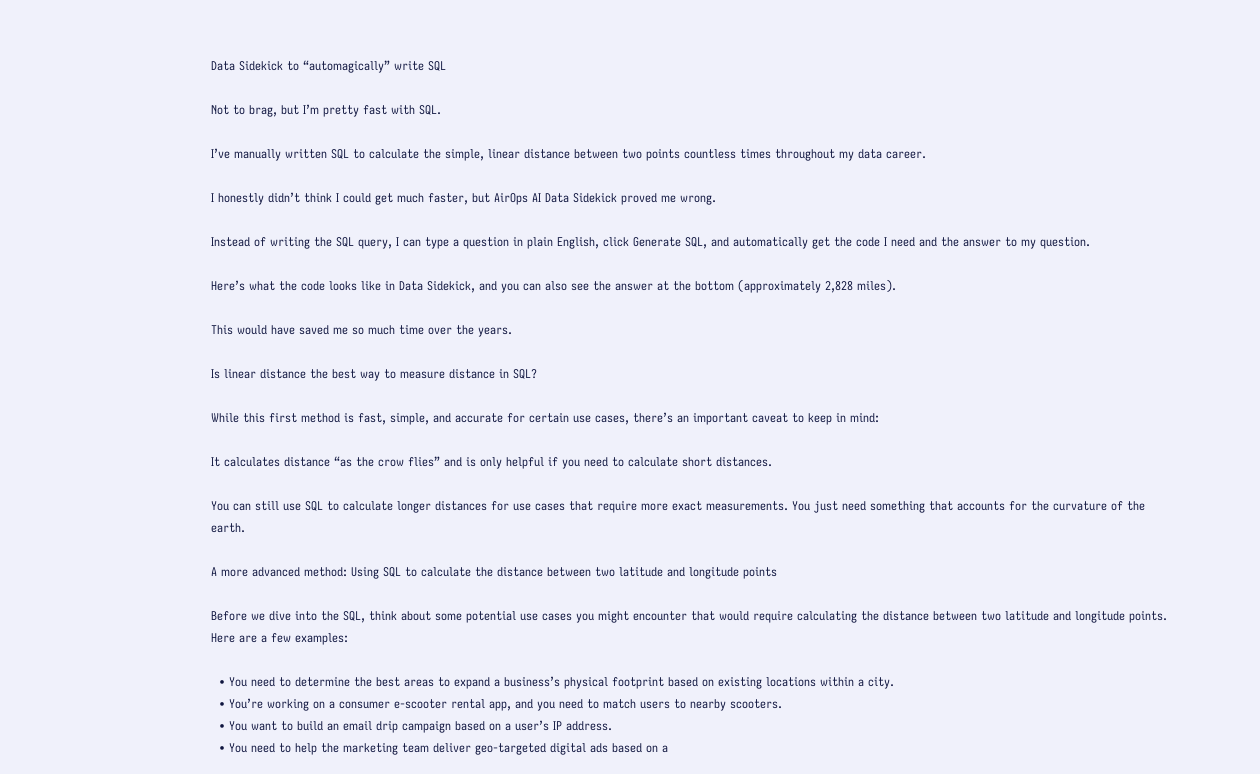Data Sidekick to “automagically” write SQL

Not to brag, but I’m pretty fast with SQL.

I’ve manually written SQL to calculate the simple, linear distance between two points countless times throughout my data career.

I honestly didn’t think I could get much faster, but AirOps AI Data Sidekick proved me wrong.

Instead of writing the SQL query, I can type a question in plain English, click Generate SQL, and automatically get the code I need and the answer to my question.

Here’s what the code looks like in Data Sidekick, and you can also see the answer at the bottom (approximately 2,828 miles).

This would have saved me so much time over the years.

Is linear distance the best way to measure distance in SQL?

While this first method is fast, simple, and accurate for certain use cases, there’s an important caveat to keep in mind:

It calculates distance “as the crow flies” and is only helpful if you need to calculate short distances.

You can still use SQL to calculate longer distances for use cases that require more exact measurements. You just need something that accounts for the curvature of the earth.

A more advanced method: Using SQL to calculate the distance between two latitude and longitude points

Before we dive into the SQL, think about some potential use cases you might encounter that would require calculating the distance between two latitude and longitude points. Here are a few examples:

  • You need to determine the best areas to expand a business’s physical footprint based on existing locations within a city.
  • You’re working on a consumer e-scooter rental app, and you need to match users to nearby scooters.
  • You want to build an email drip campaign based on a user’s IP address.
  • You need to help the marketing team deliver geo-targeted digital ads based on a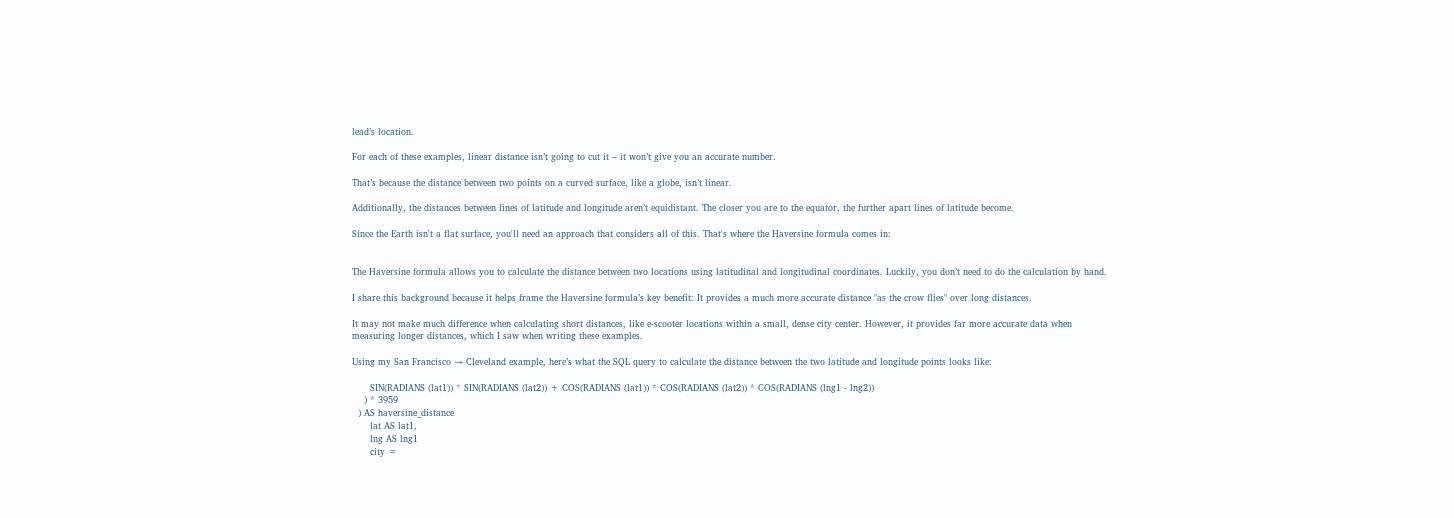lead’s location.

For each of these examples, linear distance isn’t going to cut it – it won’t give you an accurate number.

That’s because the distance between two points on a curved surface, like a globe, isn’t linear.

Additionally, the distances between lines of latitude and longitude aren’t equidistant. The closer you are to the equator, the further apart lines of latitude become.

Since the Earth isn't a flat surface, you'll need an approach that considers all of this. That's where the Haversine formula comes in:


The Haversine formula allows you to calculate the distance between two locations using latitudinal and longitudinal coordinates. Luckily, you don’t need to do the calculation by hand.

I share this background because it helps frame the Haversine formula’s key benefit: It provides a much more accurate distance "as the crow flies" over long distances.

It may not make much difference when calculating short distances, like e-scooter locations within a small, dense city center. However, it provides far more accurate data when measuring longer distances, which I saw when writing these examples.

Using my San Francisco → Cleveland example, here’s what the SQL query to calculate the distance between the two latitude and longitude points looks like:

      SIN(RADIANS (lat1)) * SIN(RADIANS (lat2)) + COS(RADIANS (lat1)) * COS(RADIANS (lat2)) * COS(RADIANS (lng1 - lng2))
    ) * 3959
  ) AS haversine_distance
      lat AS lat1,
      lng AS lng1
      city =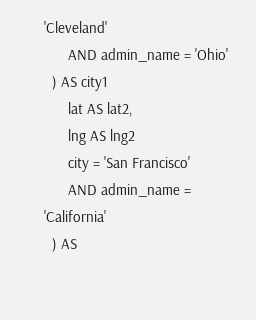'Cleveland'
      AND admin_name = 'Ohio'
  ) AS city1
      lat AS lat2,
      lng AS lng2
      city = 'San Francisco'
      AND admin_name = 'California'
  ) AS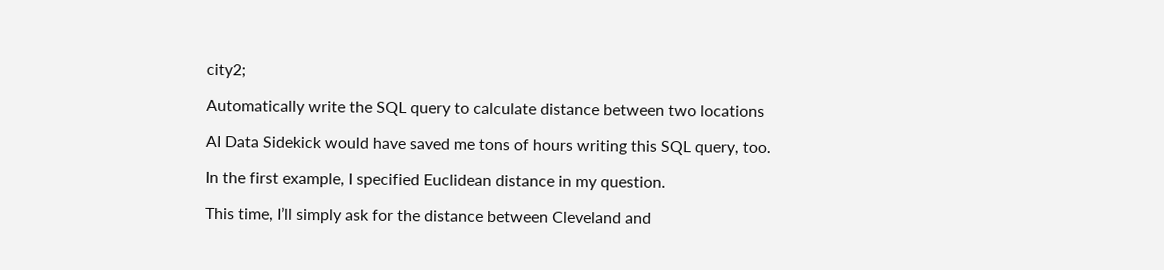city2;

Automatically write the SQL query to calculate distance between two locations

AI Data Sidekick would have saved me tons of hours writing this SQL query, too.

In the first example, I specified Euclidean distance in my question.

This time, I’ll simply ask for the distance between Cleveland and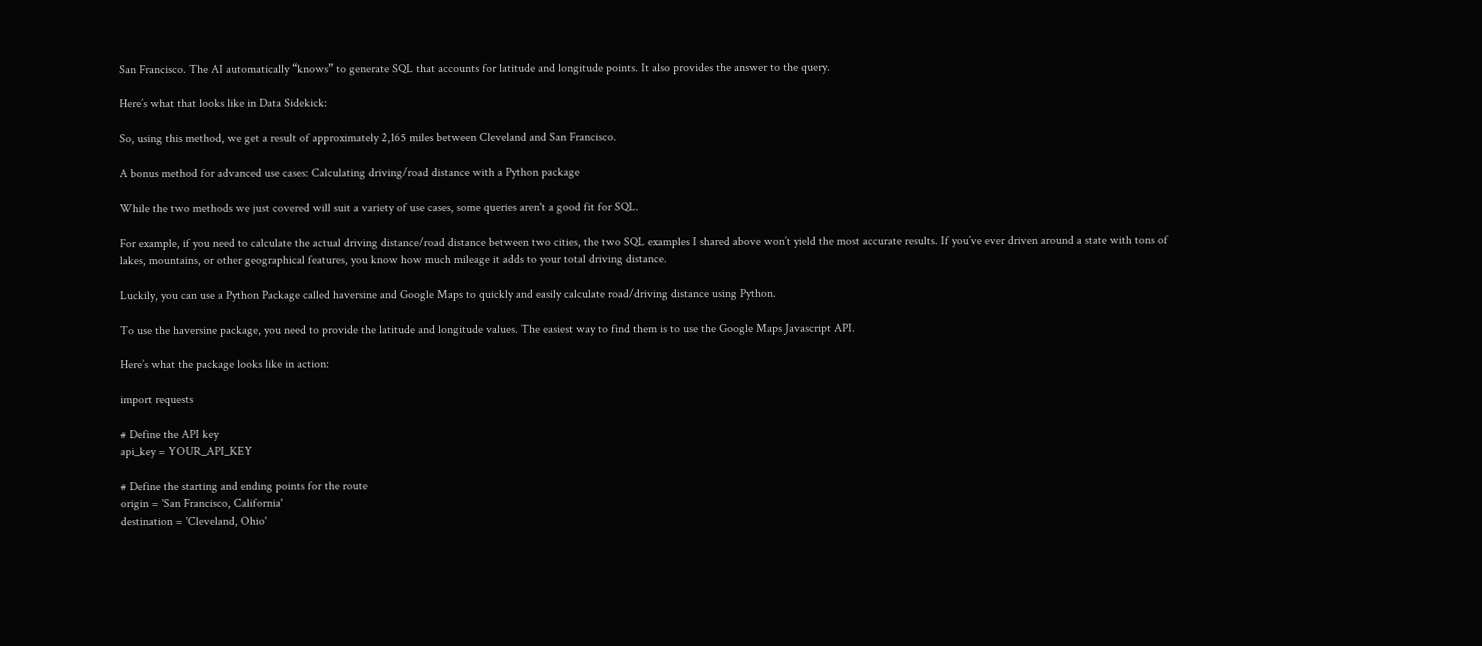San Francisco. The AI automatically “knows” to generate SQL that accounts for latitude and longitude points. It also provides the answer to the query.

Here’s what that looks like in Data Sidekick:

So, using this method, we get a result of approximately 2,165 miles between Cleveland and San Francisco.

A bonus method for advanced use cases: Calculating driving/road distance with a Python package

While the two methods we just covered will suit a variety of use cases, some queries aren't a good fit for SQL.

For example, if you need to calculate the actual driving distance/road distance between two cities, the two SQL examples I shared above won’t yield the most accurate results. If you’ve ever driven around a state with tons of lakes, mountains, or other geographical features, you know how much mileage it adds to your total driving distance.

Luckily, you can use a Python Package called haversine and Google Maps to quickly and easily calculate road/driving distance using Python.

To use the haversine package, you need to provide the latitude and longitude values. The easiest way to find them is to use the Google Maps Javascript API.

Here’s what the package looks like in action:

import requests

# Define the API key
api_key = YOUR_API_KEY

# Define the starting and ending points for the route
origin = 'San Francisco, California'
destination = 'Cleveland, Ohio'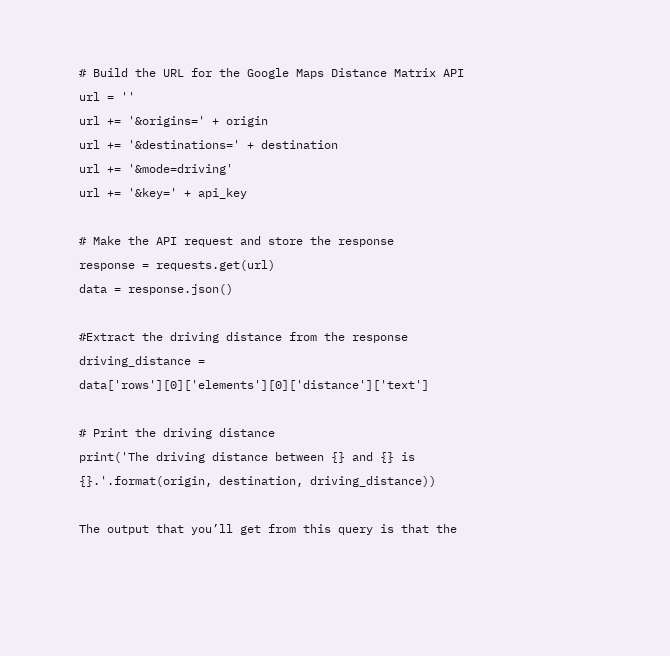# Build the URL for the Google Maps Distance Matrix API
url = ''
url += '&origins=' + origin
url += '&destinations=' + destination
url += '&mode=driving'
url += '&key=' + api_key

# Make the API request and store the response
response = requests.get(url)
data = response.json()

#Extract the driving distance from the response
driving_distance = data['rows'][0]['elements'][0]['distance']['text']

# Print the driving distance
print('The driving distance between {} and {} is {}.'.format(origin, destination, driving_distance))

The output that you’ll get from this query is that the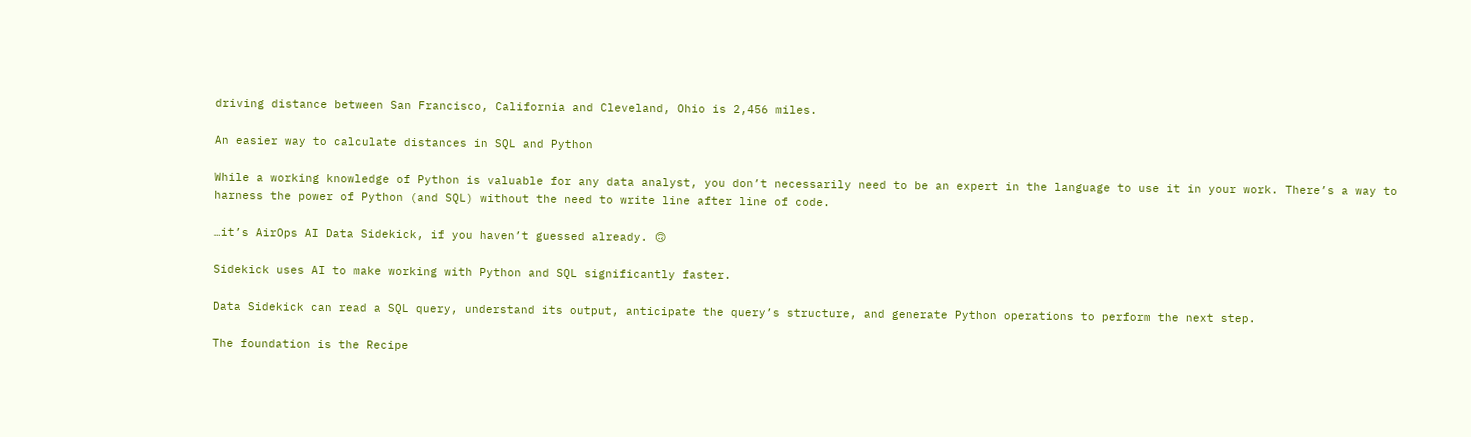driving distance between San Francisco, California and Cleveland, Ohio is 2,456 miles.

An easier way to calculate distances in SQL and Python

While a working knowledge of Python is valuable for any data analyst, you don’t necessarily need to be an expert in the language to use it in your work. There’s a way to harness the power of Python (and SQL) without the need to write line after line of code.

…it’s AirOps AI Data Sidekick, if you haven’t guessed already. 🙃

Sidekick uses AI to make working with Python and SQL significantly faster.

Data Sidekick can read a SQL query, understand its output, anticipate the query’s structure, and generate Python operations to perform the next step.

The foundation is the Recipe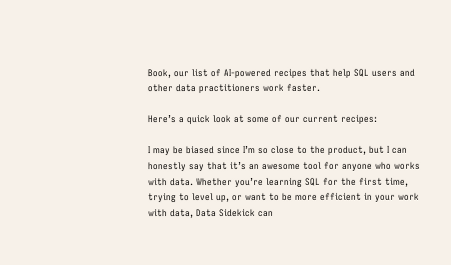Book, our list of AI-powered recipes that help SQL users and other data practitioners work faster.

Here’s a quick look at some of our current recipes:

I may be biased since I’m so close to the product, but I can honestly say that it’s an awesome tool for anyone who works with data. Whether you’re learning SQL for the first time, trying to level up, or want to be more efficient in your work with data, Data Sidekick can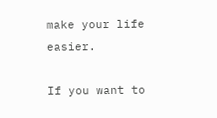make your life easier.

If you want to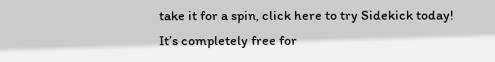take it for a spin, click here to try Sidekick today! It’s completely free for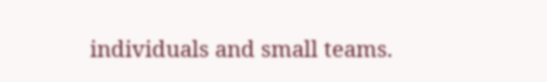individuals and small teams.